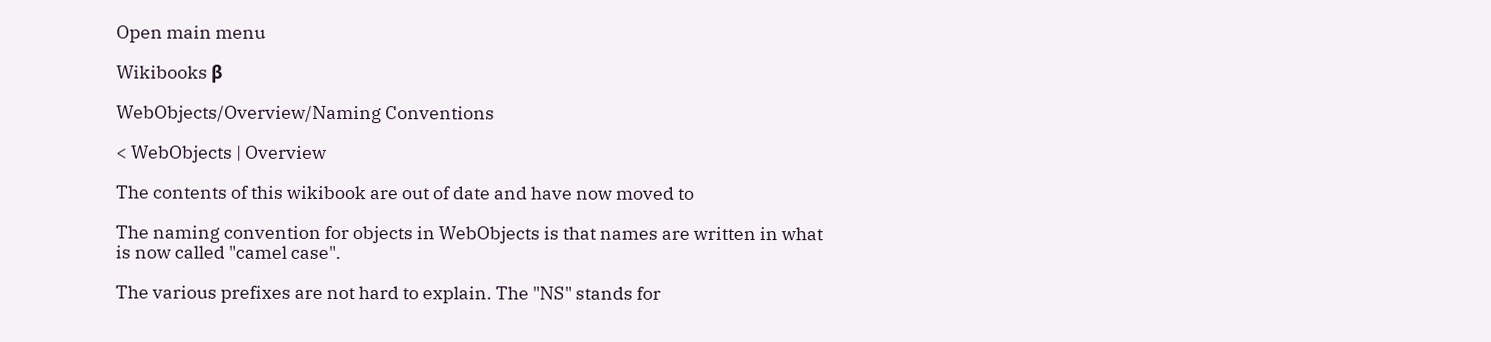Open main menu

Wikibooks β

WebObjects/Overview/Naming Conventions

< WebObjects | Overview

The contents of this wikibook are out of date and have now moved to

The naming convention for objects in WebObjects is that names are written in what is now called "camel case".

The various prefixes are not hard to explain. The "NS" stands for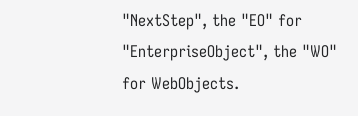"NextStep", the "EO" for "EnterpriseObject", the "WO" for WebObjects.